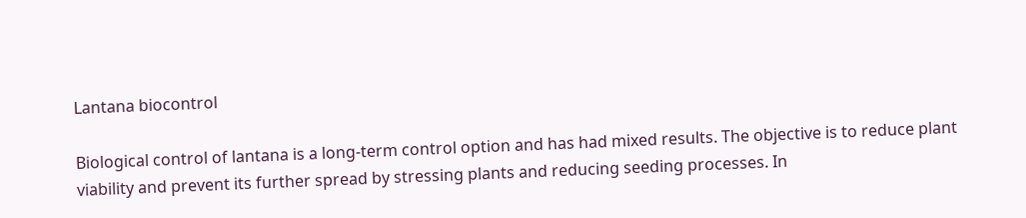Lantana biocontrol

Biological control of lantana is a long-term control option and has had mixed results. The objective is to reduce plant viability and prevent its further spread by stressing plants and reducing seeding processes. In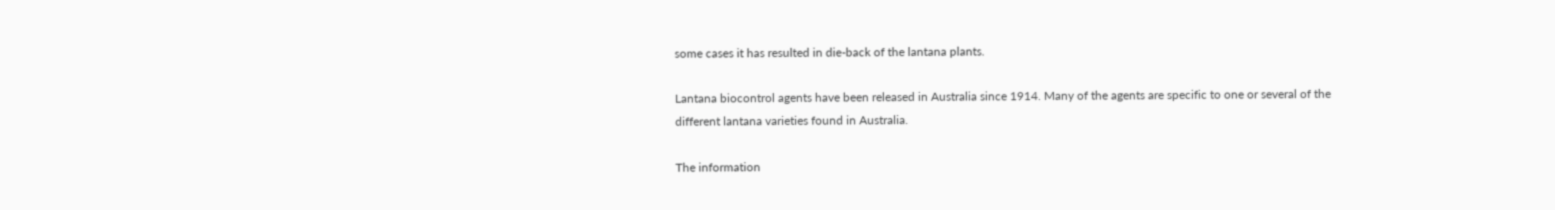some cases it has resulted in die-back of the lantana plants.

Lantana biocontrol agents have been released in Australia since 1914. Many of the agents are specific to one or several of the different lantana varieties found in Australia.

The information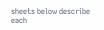sheets below describe each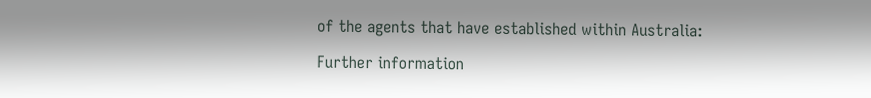of the agents that have established within Australia:

Further information